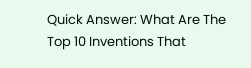Quick Answer: What Are The Top 10 Inventions That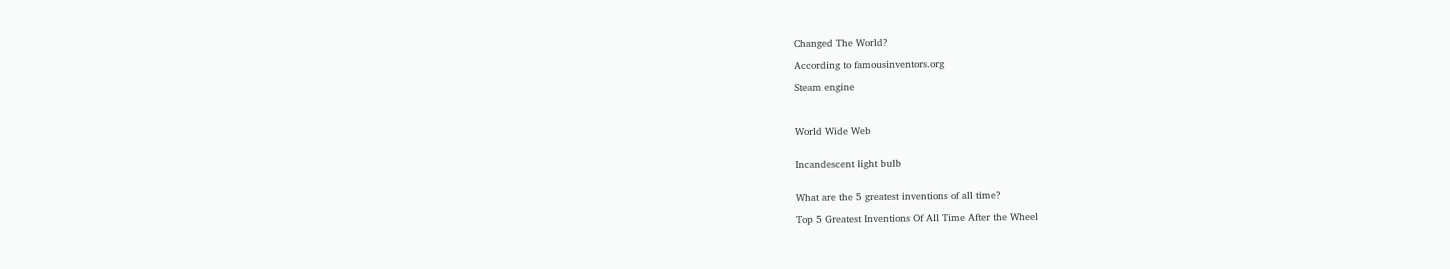Changed The World?

According to famousinventors.org

Steam engine



World Wide Web


Incandescent light bulb


What are the 5 greatest inventions of all time?

Top 5 Greatest Inventions Of All Time After the Wheel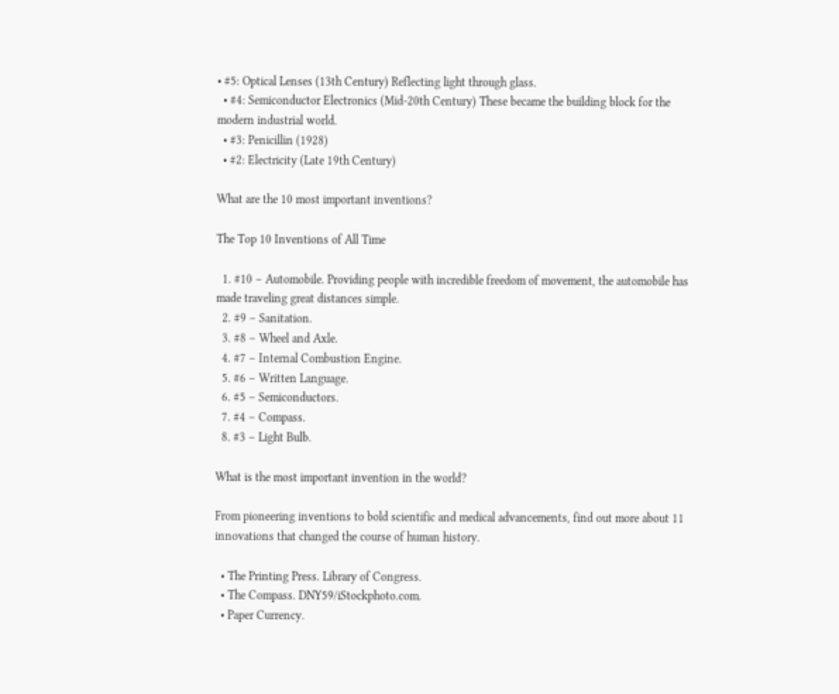• #5: Optical Lenses (13th Century) Reflecting light through glass.
  • #4: Semiconductor Electronics (Mid-20th Century) These became the building block for the modern industrial world.
  • #3: Penicillin (1928)
  • #2: Electricity (Late 19th Century)

What are the 10 most important inventions?

The Top 10 Inventions of All Time

  1. #10 – Automobile. Providing people with incredible freedom of movement, the automobile has made traveling great distances simple.
  2. #9 – Sanitation.
  3. #8 – Wheel and Axle.
  4. #7 – Internal Combustion Engine.
  5. #6 – Written Language.
  6. #5 – Semiconductors.
  7. #4 – Compass.
  8. #3 – Light Bulb.

What is the most important invention in the world?

From pioneering inventions to bold scientific and medical advancements, find out more about 11 innovations that changed the course of human history.

  • The Printing Press. Library of Congress.
  • The Compass. DNY59/iStockphoto.com.
  • Paper Currency.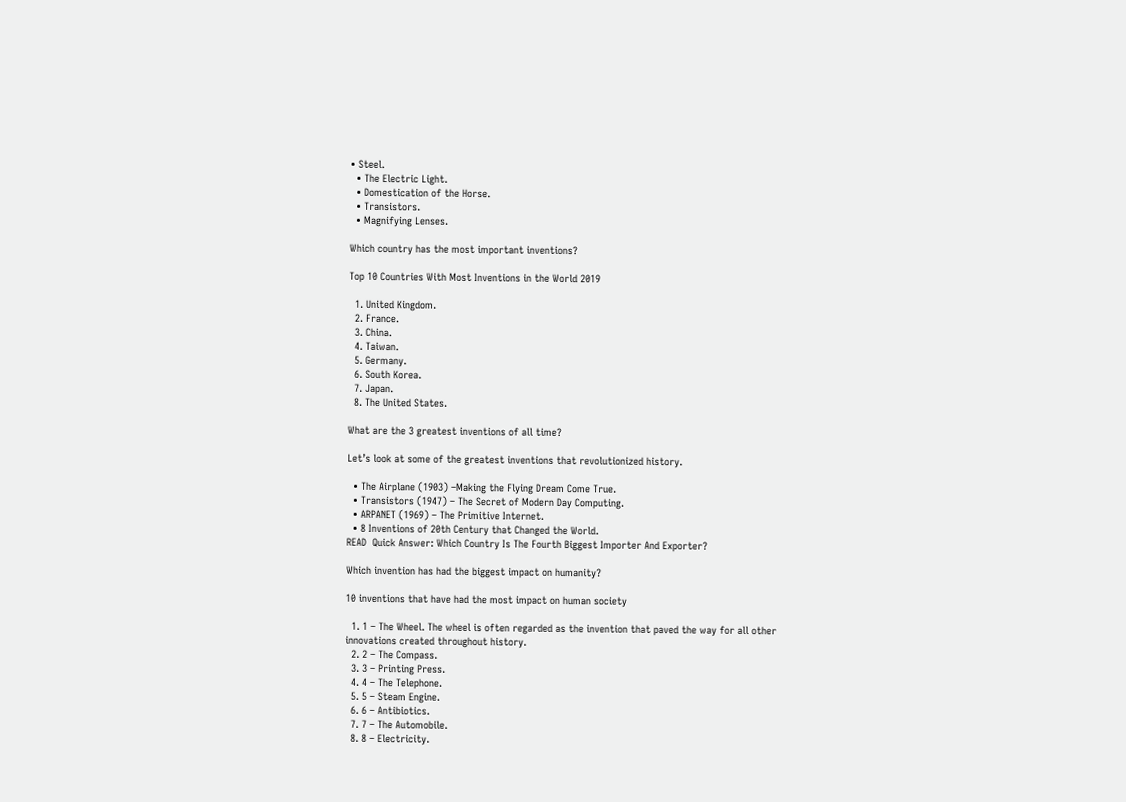• Steel.
  • The Electric Light.
  • Domestication of the Horse.
  • Transistors.
  • Magnifying Lenses.

Which country has the most important inventions?

Top 10 Countries With Most Inventions in the World 2019

  1. United Kingdom.
  2. France.
  3. China.
  4. Taiwan.
  5. Germany.
  6. South Korea.
  7. Japan.
  8. The United States.

What are the 3 greatest inventions of all time?

Let’s look at some of the greatest inventions that revolutionized history.

  • The Airplane (1903) –Making the Flying Dream Come True.
  • Transistors (1947) – The Secret of Modern Day Computing.
  • ARPANET (1969) – The Primitive Internet.
  • 8 Inventions of 20th Century that Changed the World.
READ  Quick Answer: Which Country Is The Fourth Biggest Importer And Exporter?

Which invention has had the biggest impact on humanity?

10 inventions that have had the most impact on human society

  1. 1 – The Wheel. The wheel is often regarded as the invention that paved the way for all other innovations created throughout history.
  2. 2 – The Compass.
  3. 3 – Printing Press.
  4. 4 – The Telephone.
  5. 5 – Steam Engine.
  6. 6 – Antibiotics.
  7. 7 – The Automobile.
  8. 8 – Electricity.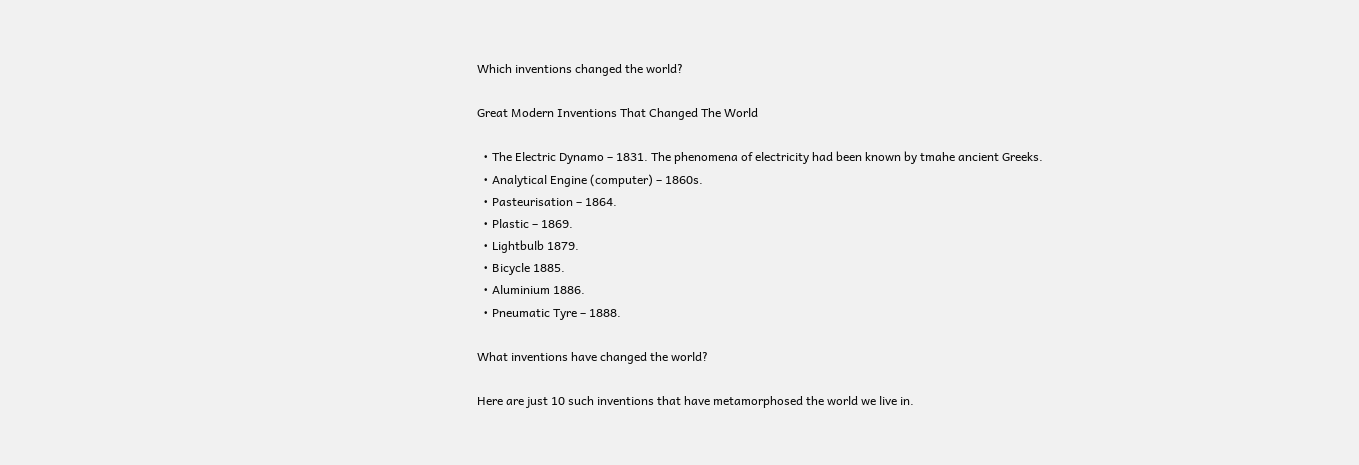Which inventions changed the world?

Great Modern Inventions That Changed The World

  • The Electric Dynamo – 1831. The phenomena of electricity had been known by tmahe ancient Greeks.
  • Analytical Engine (computer) – 1860s.
  • Pasteurisation – 1864.
  • Plastic – 1869.
  • Lightbulb 1879.
  • Bicycle 1885.
  • Aluminium 1886.
  • Pneumatic Tyre – 1888.

What inventions have changed the world?

Here are just 10 such inventions that have metamorphosed the world we live in.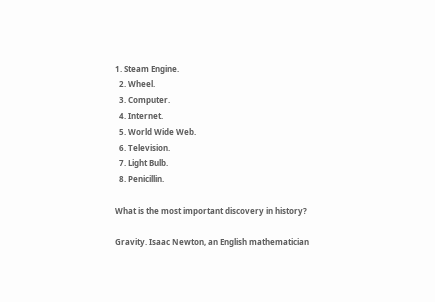1. Steam Engine.
  2. Wheel.
  3. Computer.
  4. Internet.
  5. World Wide Web.
  6. Television.
  7. Light Bulb.
  8. Penicillin.

What is the most important discovery in history?

Gravity. Isaac Newton, an English mathematician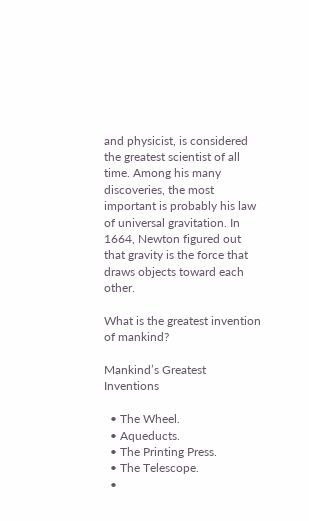and physicist, is considered the greatest scientist of all time. Among his many discoveries, the most important is probably his law of universal gravitation. In 1664, Newton figured out that gravity is the force that draws objects toward each other.

What is the greatest invention of mankind?

Mankind’s Greatest Inventions

  • The Wheel.
  • Aqueducts.
  • The Printing Press.
  • The Telescope.
  •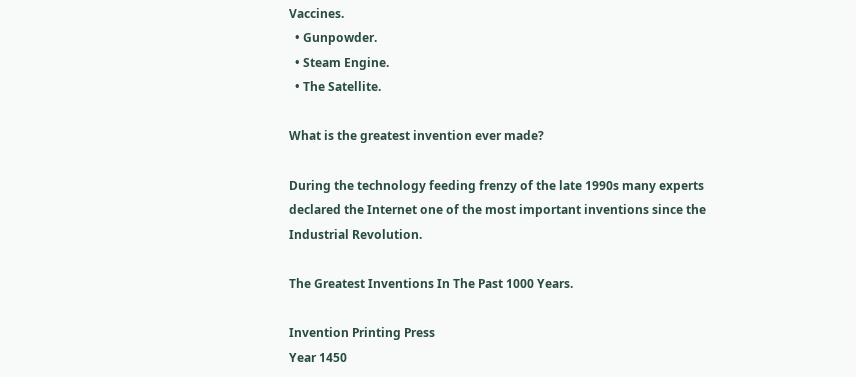Vaccines.
  • Gunpowder.
  • Steam Engine.
  • The Satellite.

What is the greatest invention ever made?

During the technology feeding frenzy of the late 1990s many experts declared the Internet one of the most important inventions since the Industrial Revolution.

The Greatest Inventions In The Past 1000 Years.

Invention Printing Press
Year 1450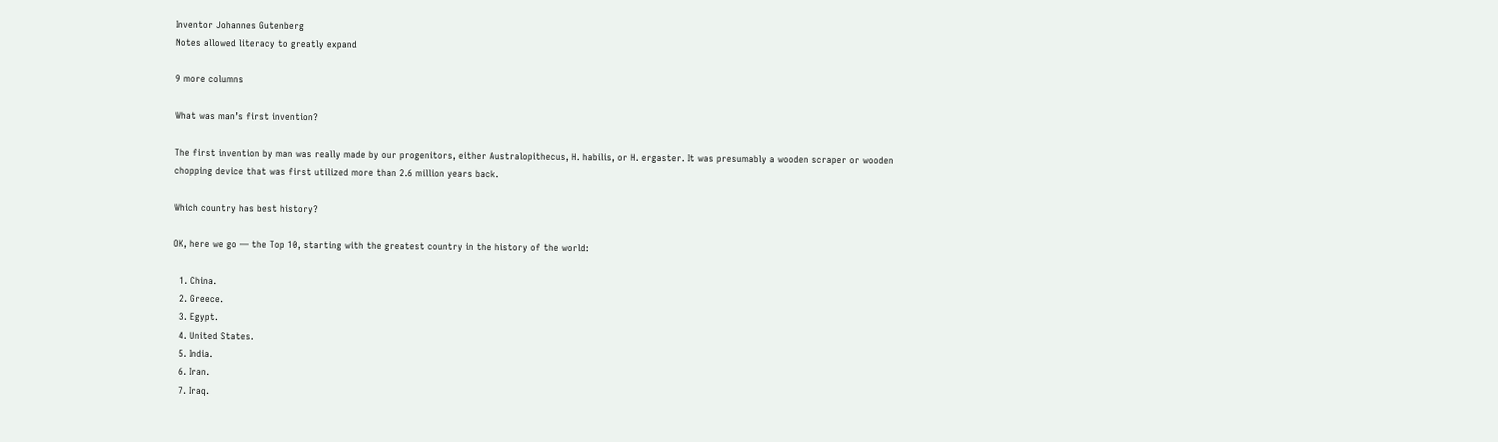Inventor Johannes Gutenberg
Notes allowed literacy to greatly expand

9 more columns

What was man’s first invention?

The first invention by man was really made by our progenitors, either Australopithecus, H. habilis, or H. ergaster. It was presumably a wooden scraper or wooden chopping device that was first utilized more than 2.6 million years back.

Which country has best history?

OK, here we go — the Top 10, starting with the greatest country in the history of the world:

  1. China.
  2. Greece.
  3. Egypt.
  4. United States.
  5. India.
  6. Iran.
  7. Iraq.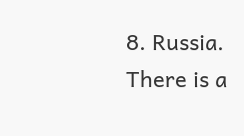8. Russia. There is a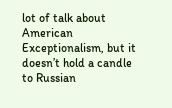lot of talk about American Exceptionalism, but it doesn’t hold a candle to Russian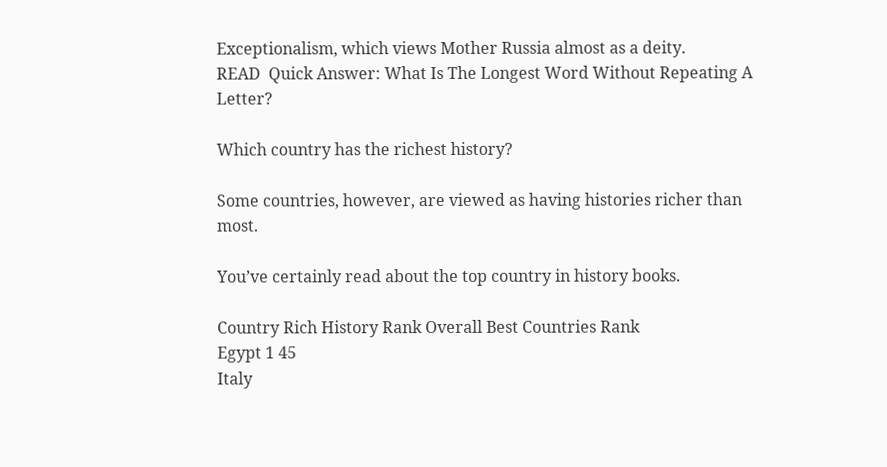Exceptionalism, which views Mother Russia almost as a deity.
READ  Quick Answer: What Is The Longest Word Without Repeating A Letter?

Which country has the richest history?

Some countries, however, are viewed as having histories richer than most.

You’ve certainly read about the top country in history books.

Country Rich History Rank Overall Best Countries Rank
Egypt 1 45
Italy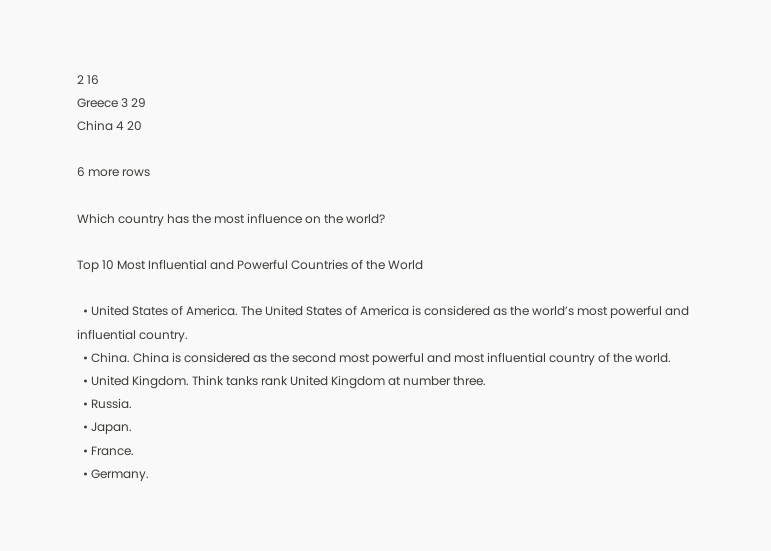2 16
Greece 3 29
China 4 20

6 more rows

Which country has the most influence on the world?

Top 10 Most Influential and Powerful Countries of the World

  • United States of America. The United States of America is considered as the world’s most powerful and influential country.
  • China. China is considered as the second most powerful and most influential country of the world.
  • United Kingdom. Think tanks rank United Kingdom at number three.
  • Russia.
  • Japan.
  • France.
  • Germany.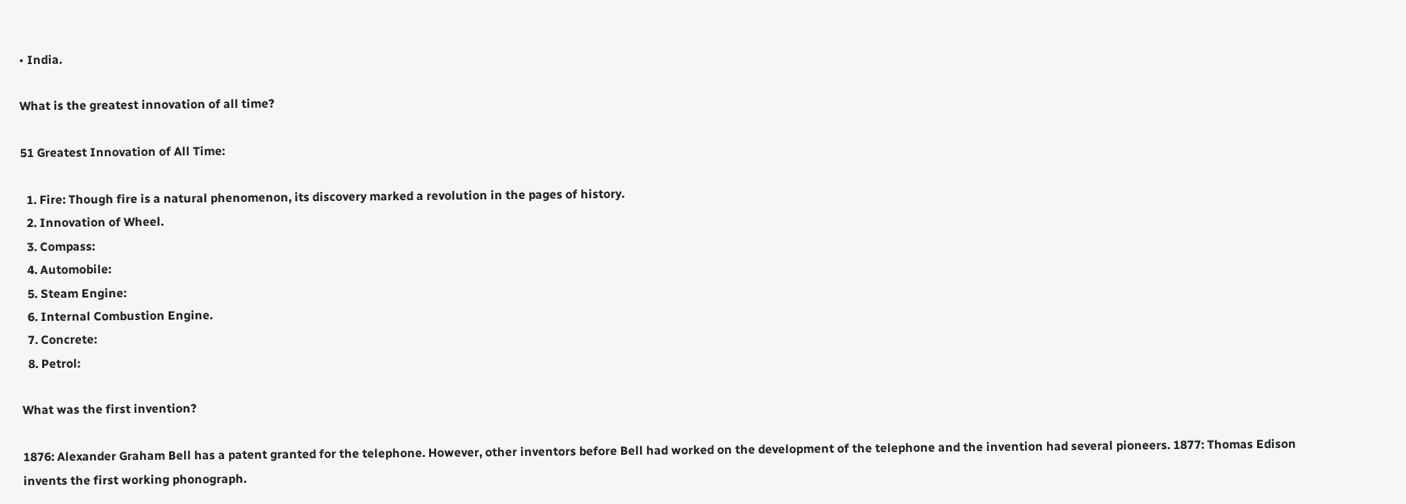• India.

What is the greatest innovation of all time?

51 Greatest Innovation of All Time:

  1. Fire: Though fire is a natural phenomenon, its discovery marked a revolution in the pages of history.
  2. Innovation of Wheel.
  3. Compass:
  4. Automobile:
  5. Steam Engine:
  6. Internal Combustion Engine.
  7. Concrete:
  8. Petrol:

What was the first invention?

1876: Alexander Graham Bell has a patent granted for the telephone. However, other inventors before Bell had worked on the development of the telephone and the invention had several pioneers. 1877: Thomas Edison invents the first working phonograph.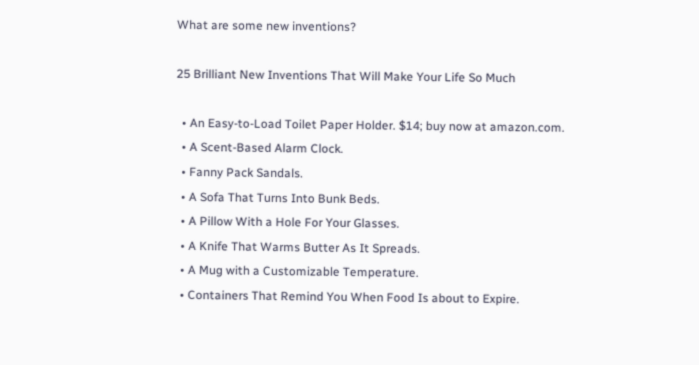What are some new inventions?

25 Brilliant New Inventions That Will Make Your Life So Much

  • An Easy-to-Load Toilet Paper Holder. $14; buy now at amazon.com.
  • A Scent-Based Alarm Clock.
  • Fanny Pack Sandals.
  • A Sofa That Turns Into Bunk Beds.
  • A Pillow With a Hole For Your Glasses.
  • A Knife That Warms Butter As It Spreads.
  • A Mug with a Customizable Temperature.
  • Containers That Remind You When Food Is about to Expire.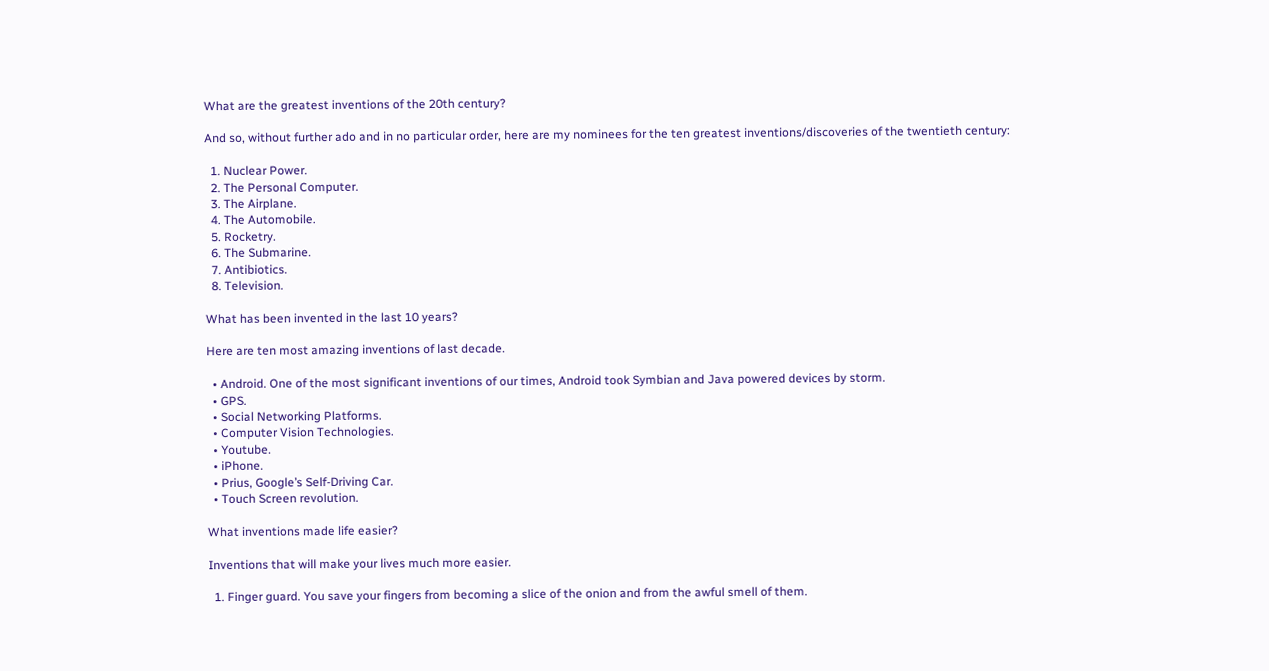What are the greatest inventions of the 20th century?

And so, without further ado and in no particular order, here are my nominees for the ten greatest inventions/discoveries of the twentieth century:

  1. Nuclear Power.
  2. The Personal Computer.
  3. The Airplane.
  4. The Automobile.
  5. Rocketry.
  6. The Submarine.
  7. Antibiotics.
  8. Television.

What has been invented in the last 10 years?

Here are ten most amazing inventions of last decade.

  • Android. One of the most significant inventions of our times, Android took Symbian and Java powered devices by storm.
  • GPS.
  • Social Networking Platforms.
  • Computer Vision Technologies.
  • Youtube.
  • iPhone.
  • Prius, Google’s Self-Driving Car.
  • Touch Screen revolution.

What inventions made life easier?

Inventions that will make your lives much more easier.

  1. Finger guard. You save your fingers from becoming a slice of the onion and from the awful smell of them.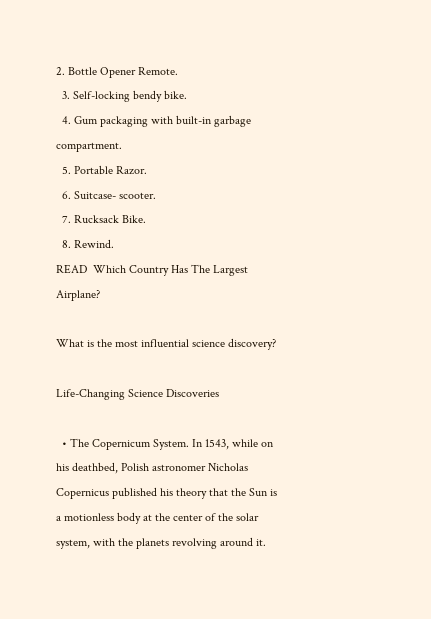2. Bottle Opener Remote.
  3. Self-locking bendy bike.
  4. Gum packaging with built-in garbage compartment.
  5. Portable Razor.
  6. Suitcase- scooter.
  7. Rucksack Bike.
  8. Rewind.
READ  Which Country Has The Largest Airplane?

What is the most influential science discovery?

Life-Changing Science Discoveries

  • The Copernicum System. In 1543, while on his deathbed, Polish astronomer Nicholas Copernicus published his theory that the Sun is a motionless body at the center of the solar system, with the planets revolving around it.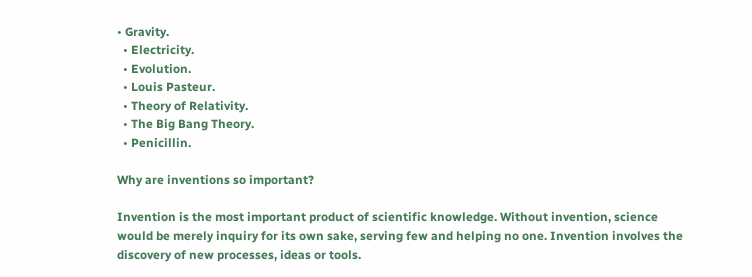• Gravity.
  • Electricity.
  • Evolution.
  • Louis Pasteur.
  • Theory of Relativity.
  • The Big Bang Theory.
  • Penicillin.

Why are inventions so important?

Invention is the most important product of scientific knowledge. Without invention, science would be merely inquiry for its own sake, serving few and helping no one. Invention involves the discovery of new processes, ideas or tools.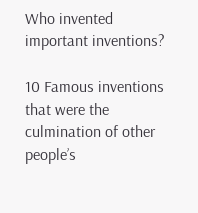Who invented important inventions?

10 Famous inventions that were the culmination of other people’s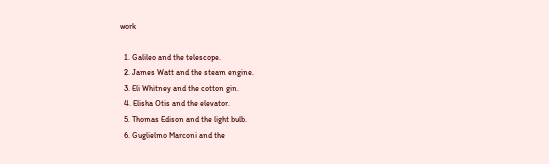work

  1. Galileo and the telescope.
  2. James Watt and the steam engine.
  3. Eli Whitney and the cotton gin.
  4. Elisha Otis and the elevator.
  5. Thomas Edison and the light bulb.
  6. Guglielmo Marconi and the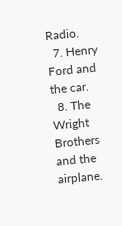Radio.
  7. Henry Ford and the car.
  8. The Wright Brothers and the airplane.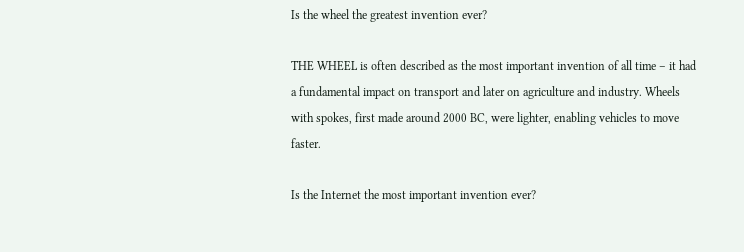Is the wheel the greatest invention ever?

THE WHEEL is often described as the most important invention of all time – it had a fundamental impact on transport and later on agriculture and industry. Wheels with spokes, first made around 2000 BC, were lighter, enabling vehicles to move faster.

Is the Internet the most important invention ever?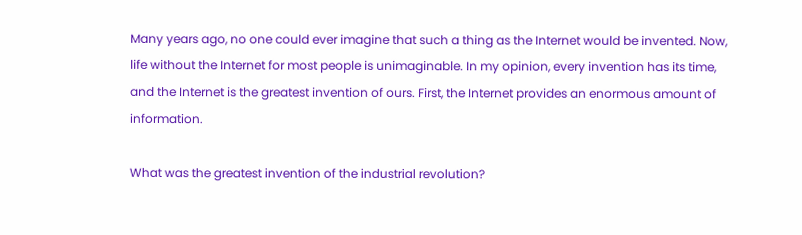Many years ago, no one could ever imagine that such a thing as the Internet would be invented. Now, life without the Internet for most people is unimaginable. In my opinion, every invention has its time, and the Internet is the greatest invention of ours. First, the Internet provides an enormous amount of information.

What was the greatest invention of the industrial revolution?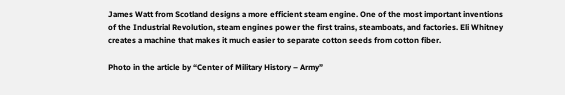James Watt from Scotland designs a more efficient steam engine. One of the most important inventions of the Industrial Revolution, steam engines power the first trains, steamboats, and factories. Eli Whitney creates a machine that makes it much easier to separate cotton seeds from cotton fiber.

Photo in the article by “Center of Military History – Army”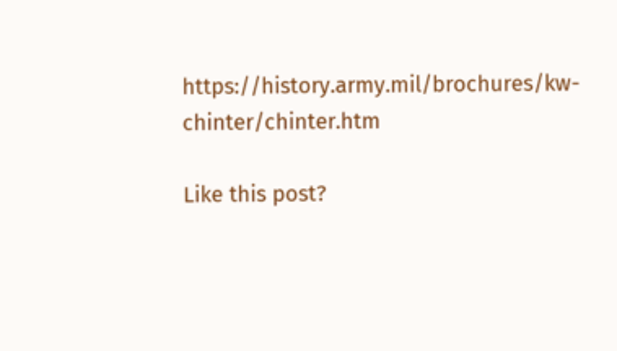https://history.army.mil/brochures/kw-chinter/chinter.htm

Like this post?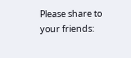Please share to your friends: